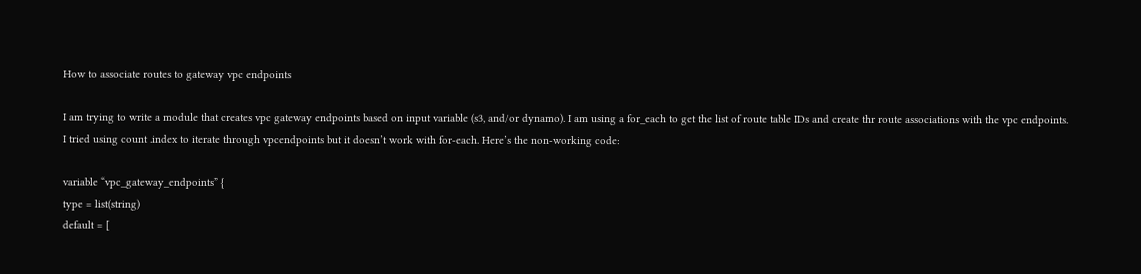How to associate routes to gateway vpc endpoints

I am trying to write a module that creates vpc gateway endpoints based on input variable (s3, and/or dynamo). I am using a for_each to get the list of route table IDs and create thr route associations with the vpc endpoints. I tried using count .index to iterate through vpcendpoints but it doesn’t work with for-each. Here’s the non-working code:

variable “vpc_gateway_endpoints” {
type = list(string)
default = [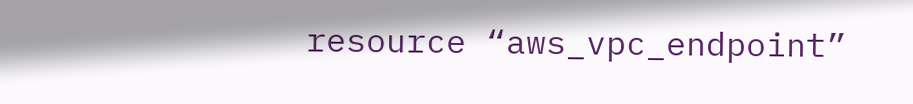resource “aws_vpc_endpoint”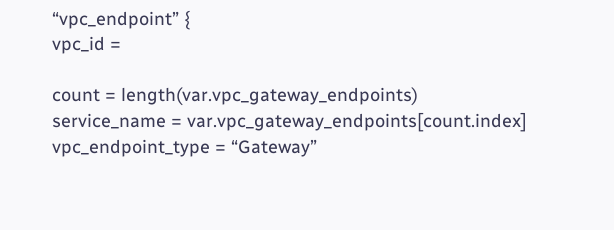“vpc_endpoint” {
vpc_id =

count = length(var.vpc_gateway_endpoints)
service_name = var.vpc_gateway_endpoints[count.index]
vpc_endpoint_type = “Gateway”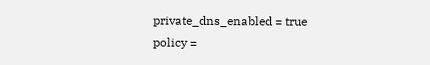private_dns_enabled = true
policy =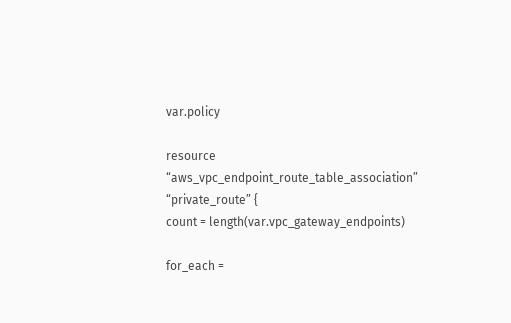var.policy

resource “aws_vpc_endpoint_route_table_association” “private_route” {
count = length(var.vpc_gateway_endpoints)

for_each =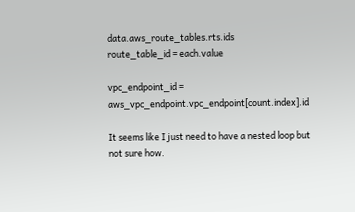data.aws_route_tables.rts.ids
route_table_id = each.value

vpc_endpoint_id = aws_vpc_endpoint.vpc_endpoint[count.index].id

It seems like I just need to have a nested loop but not sure how.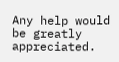Any help would be greatly appreciated.